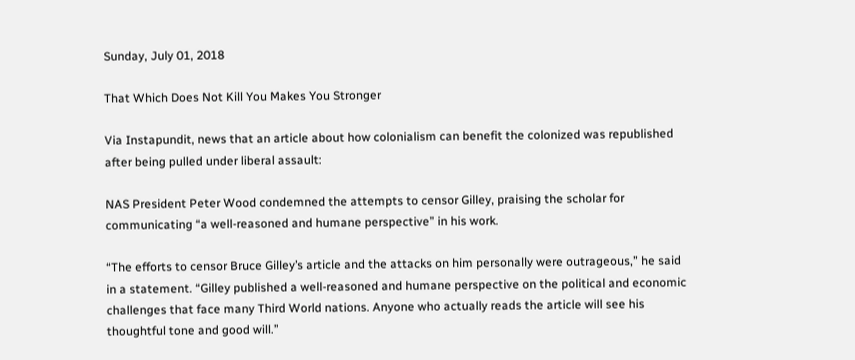Sunday, July 01, 2018

That Which Does Not Kill You Makes You Stronger

Via Instapundit, news that an article about how colonialism can benefit the colonized was republished after being pulled under liberal assault:

NAS President Peter Wood condemned the attempts to censor Gilley, praising the scholar for communicating “a well-reasoned and humane perspective” in his work.

“The efforts to censor Bruce Gilley’s article and the attacks on him personally were outrageous,” he said in a statement. “Gilley published a well-reasoned and humane perspective on the political and economic challenges that face many Third World nations. Anyone who actually reads the article will see his thoughtful tone and good will.”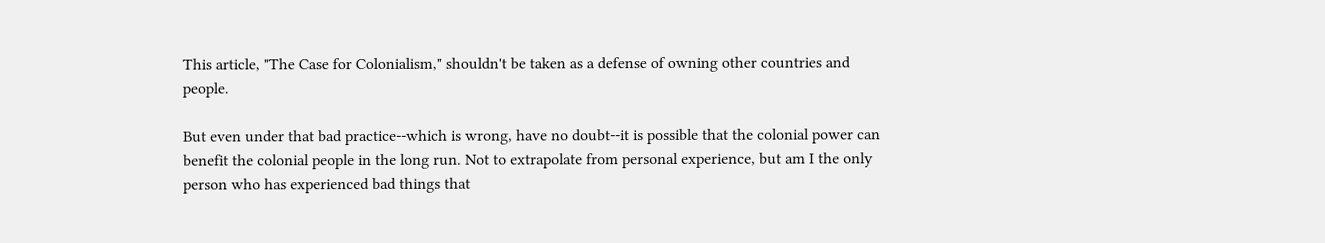This article, "The Case for Colonialism," shouldn't be taken as a defense of owning other countries and people.

But even under that bad practice--which is wrong, have no doubt--it is possible that the colonial power can benefit the colonial people in the long run. Not to extrapolate from personal experience, but am I the only person who has experienced bad things that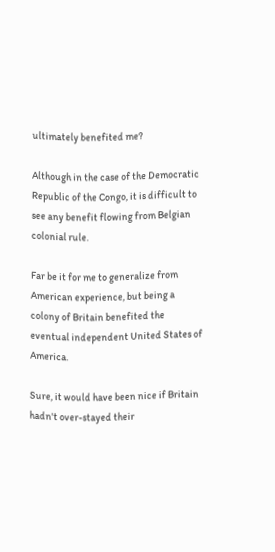ultimately benefited me?

Although in the case of the Democratic Republic of the Congo, it is difficult to see any benefit flowing from Belgian colonial rule.

Far be it for me to generalize from American experience, but being a colony of Britain benefited the eventual independent United States of America.

Sure, it would have been nice if Britain hadn't over-stayed their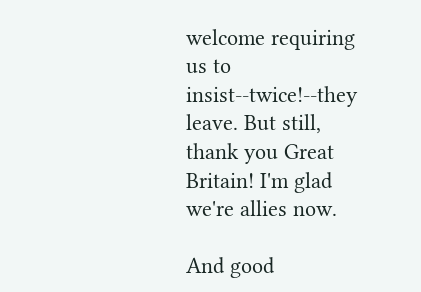welcome requiring us to insist--twice!--they leave. But still, thank you Great Britain! I'm glad we're allies now.

And good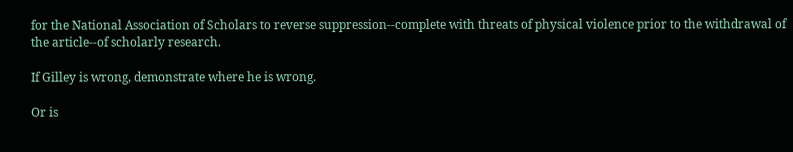for the National Association of Scholars to reverse suppression--complete with threats of physical violence prior to the withdrawal of the article--of scholarly research.

If Gilley is wrong, demonstrate where he is wrong.

Or is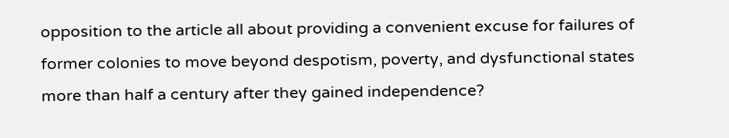opposition to the article all about providing a convenient excuse for failures of former colonies to move beyond despotism, poverty, and dysfunctional states more than half a century after they gained independence?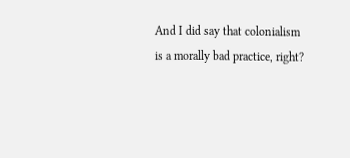And I did say that colonialism is a morally bad practice, right?